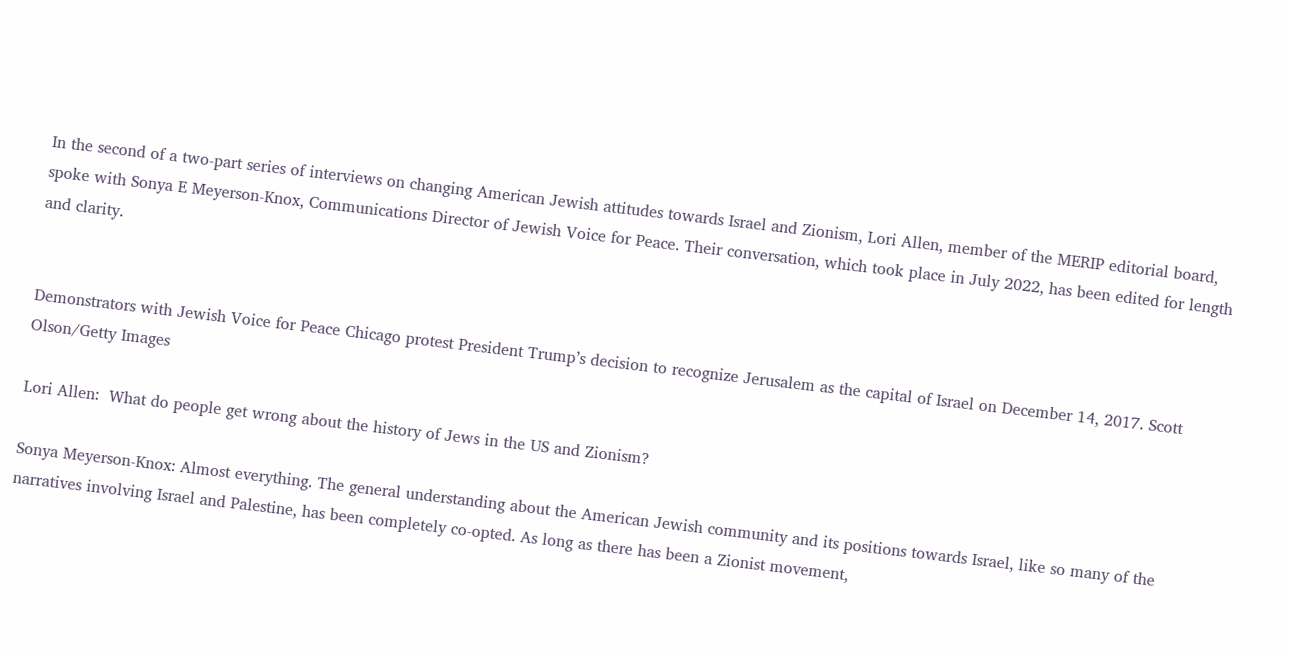In the second of a two-part series of interviews on changing American Jewish attitudes towards Israel and Zionism, Lori Allen, member of the MERIP editorial board, spoke with Sonya E Meyerson-Knox, Communications Director of Jewish Voice for Peace. Their conversation, which took place in July 2022, has been edited for length and clarity.


Demonstrators with Jewish Voice for Peace Chicago protest President Trump’s decision to recognize Jerusalem as the capital of Israel on December 14, 2017. Scott Olson/Getty Images

Lori Allen:  What do people get wrong about the history of Jews in the US and Zionism?

Sonya Meyerson-Knox: Almost everything. The general understanding about the American Jewish community and its positions towards Israel, like so many of the narratives involving Israel and Palestine, has been completely co-opted. As long as there has been a Zionist movement,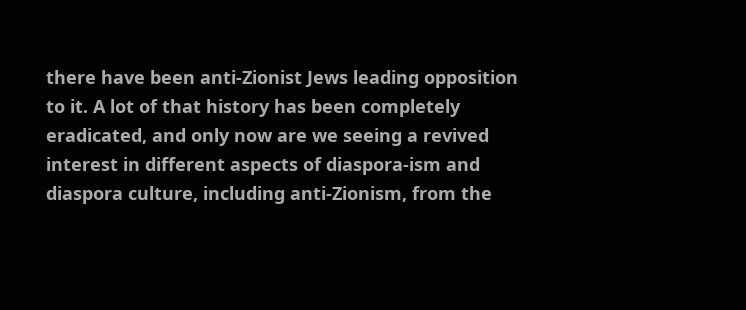there have been anti-Zionist Jews leading opposition to it. A lot of that history has been completely eradicated, and only now are we seeing a revived interest in different aspects of diaspora-ism and diaspora culture, including anti-Zionism, from the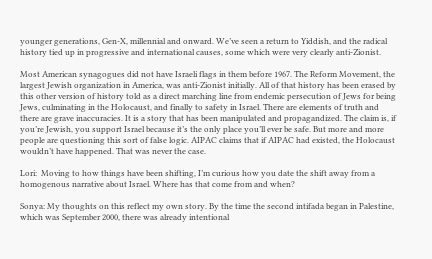younger generations, Gen-X, millennial and onward. We’ve seen a return to Yiddish, and the radical history tied up in progressive and international causes, some which were very clearly anti-Zionist.

Most American synagogues did not have Israeli flags in them before 1967. The Reform Movement, the largest Jewish organization in America, was anti-Zionist initially. All of that history has been erased by this other version of history told as a direct marching line from endemic persecution of Jews for being Jews, culminating in the Holocaust, and finally to safety in Israel. There are elements of truth and there are grave inaccuracies. It is a story that has been manipulated and propagandized. The claim is, if you’re Jewish, you support Israel because it’s the only place you’ll ever be safe. But more and more people are questioning this sort of false logic. AIPAC claims that if AIPAC had existed, the Holocaust wouldn’t have happened. That was never the case.

Lori:  Moving to how things have been shifting, I’m curious how you date the shift away from a homogenous narrative about Israel. Where has that come from and when?

Sonya: My thoughts on this reflect my own story. By the time the second intifada began in Palestine, which was September 2000, there was already intentional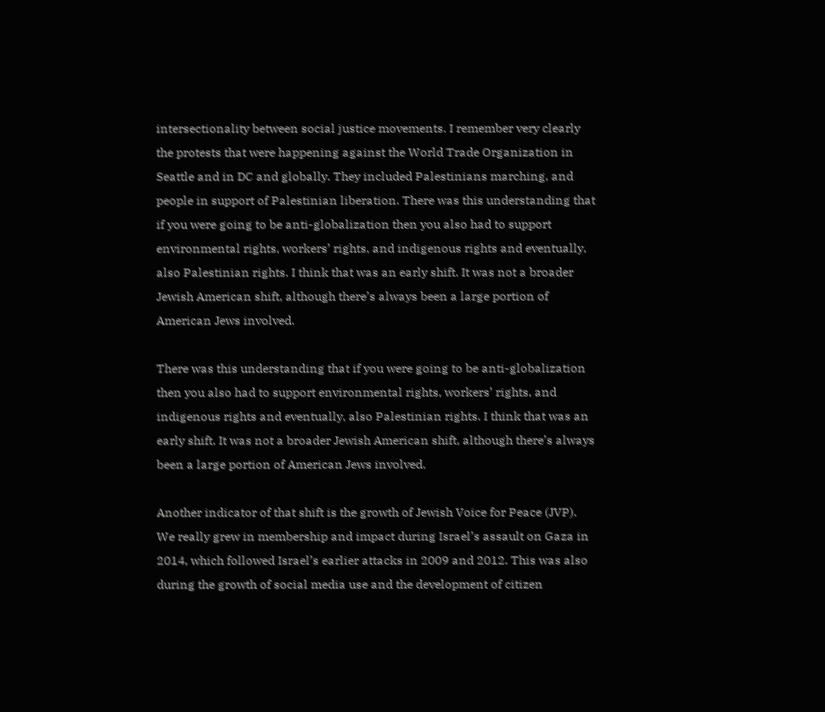intersectionality between social justice movements. I remember very clearly the protests that were happening against the World Trade Organization in Seattle and in DC and globally. They included Palestinians marching, and people in support of Palestinian liberation. There was this understanding that if you were going to be anti-globalization then you also had to support environmental rights, workers’ rights, and indigenous rights and eventually, also Palestinian rights. I think that was an early shift. It was not a broader Jewish American shift, although there’s always been a large portion of American Jews involved.

There was this understanding that if you were going to be anti-globalization then you also had to support environmental rights, workers’ rights, and indigenous rights and eventually, also Palestinian rights. I think that was an early shift. It was not a broader Jewish American shift, although there’s always been a large portion of American Jews involved.

Another indicator of that shift is the growth of Jewish Voice for Peace (JVP). We really grew in membership and impact during Israel’s assault on Gaza in 2014, which followed Israel’s earlier attacks in 2009 and 2012. This was also during the growth of social media use and the development of citizen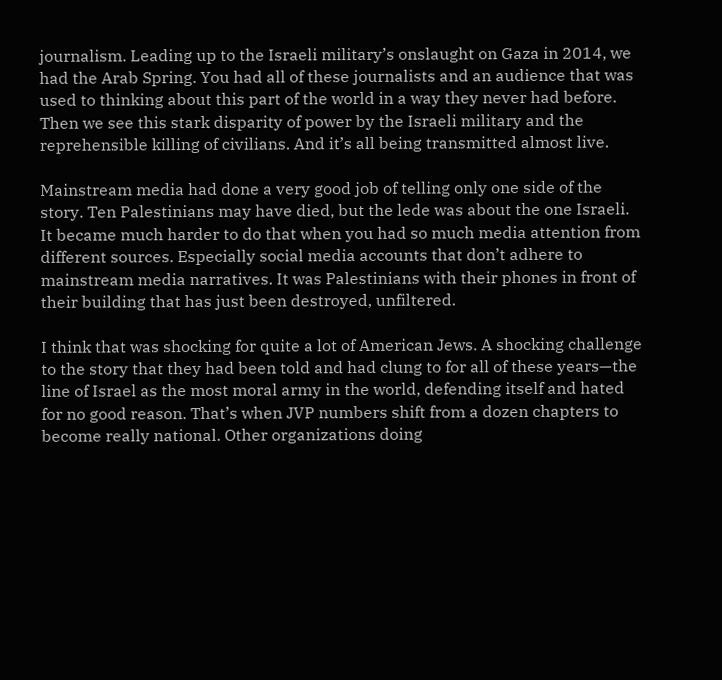journalism. Leading up to the Israeli military’s onslaught on Gaza in 2014, we had the Arab Spring. You had all of these journalists and an audience that was used to thinking about this part of the world in a way they never had before. Then we see this stark disparity of power by the Israeli military and the reprehensible killing of civilians. And it’s all being transmitted almost live.

Mainstream media had done a very good job of telling only one side of the story. Ten Palestinians may have died, but the lede was about the one Israeli. It became much harder to do that when you had so much media attention from different sources. Especially social media accounts that don’t adhere to mainstream media narratives. It was Palestinians with their phones in front of their building that has just been destroyed, unfiltered.

I think that was shocking for quite a lot of American Jews. A shocking challenge to the story that they had been told and had clung to for all of these years—the line of Israel as the most moral army in the world, defending itself and hated for no good reason. That’s when JVP numbers shift from a dozen chapters to become really national. Other organizations doing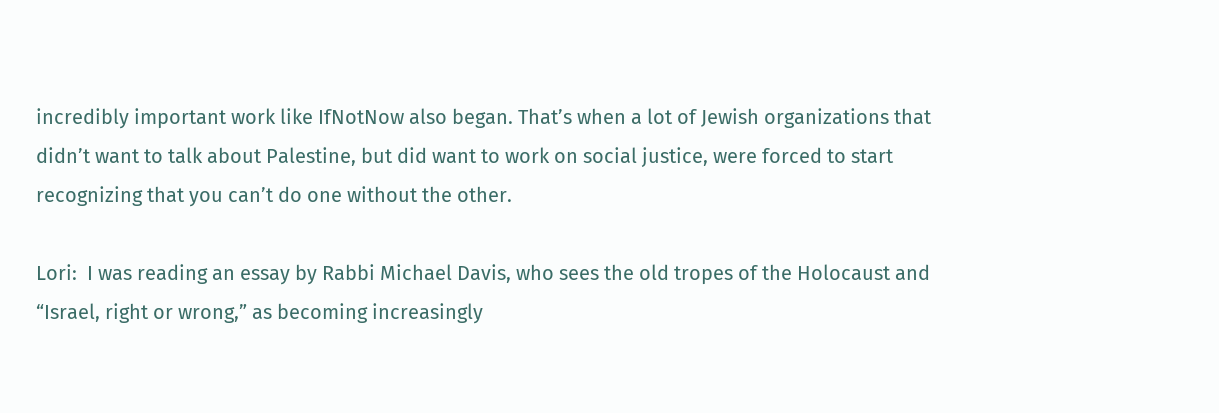incredibly important work like IfNotNow also began. That’s when a lot of Jewish organizations that didn’t want to talk about Palestine, but did want to work on social justice, were forced to start recognizing that you can’t do one without the other.

Lori:  I was reading an essay by Rabbi Michael Davis, who sees the old tropes of the Holocaust and “Israel, right or wrong,” as becoming increasingly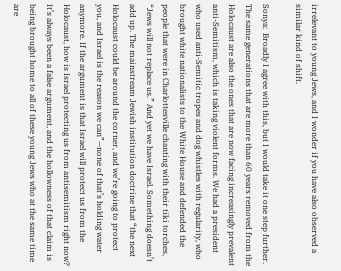irrelevant to young Jews, and I wonder if you have also observed a similar kind of shift.

Sonya:  Broadly I agree with this, but I would take it one step further. The same generations that are more than 60 years removed from the Holocaust are also the ones that are now facing increasingly prevalent anti-Semitism, which is taking violent forms. We had a president who used anti-Semitic tropes and dog whistles with regularity, who brought white nationalists to the White House and defended the people that were in Charlottesville chanting with their tiki torches, “Jews will not replace us.” And yet we have Israel. Something doesn’t add up. The mainstream Jewish institution doctrine that “the next Holocaust could be around the corner, and we’re going to protect you, and Israel is the reason we can”—none of that’s holding water anymore. If the argument is that Israel will protect us from the Holocaust, how is Israel protecting us from antisemitism right now? It’s always been a false argument, and the hollowness of that claim is being brought home to all of these young Jews who at the same time are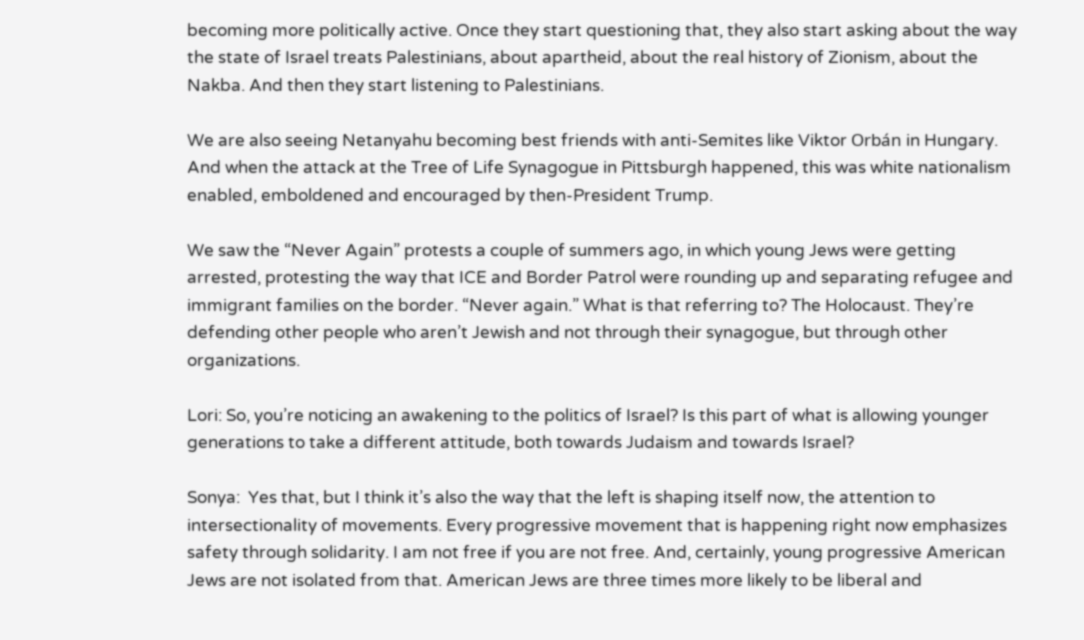becoming more politically active. Once they start questioning that, they also start asking about the way the state of Israel treats Palestinians, about apartheid, about the real history of Zionism, about the Nakba. And then they start listening to Palestinians.

We are also seeing Netanyahu becoming best friends with anti-Semites like Viktor Orbán in Hungary. And when the attack at the Tree of Life Synagogue in Pittsburgh happened, this was white nationalism enabled, emboldened and encouraged by then-President Trump.

We saw the “Never Again” protests a couple of summers ago, in which young Jews were getting arrested, protesting the way that ICE and Border Patrol were rounding up and separating refugee and immigrant families on the border. “Never again.” What is that referring to? The Holocaust. They’re defending other people who aren’t Jewish and not through their synagogue, but through other organizations.

Lori: So, you’re noticing an awakening to the politics of Israel? Is this part of what is allowing younger generations to take a different attitude, both towards Judaism and towards Israel?

Sonya:  Yes that, but I think it’s also the way that the left is shaping itself now, the attention to intersectionality of movements. Every progressive movement that is happening right now emphasizes safety through solidarity. I am not free if you are not free. And, certainly, young progressive American Jews are not isolated from that. American Jews are three times more likely to be liberal and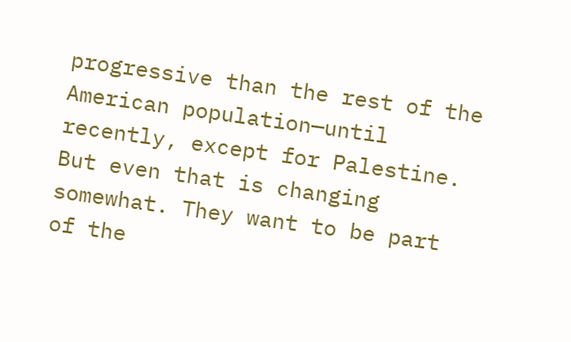progressive than the rest of the American population—until recently, except for Palestine. But even that is changing somewhat. They want to be part of the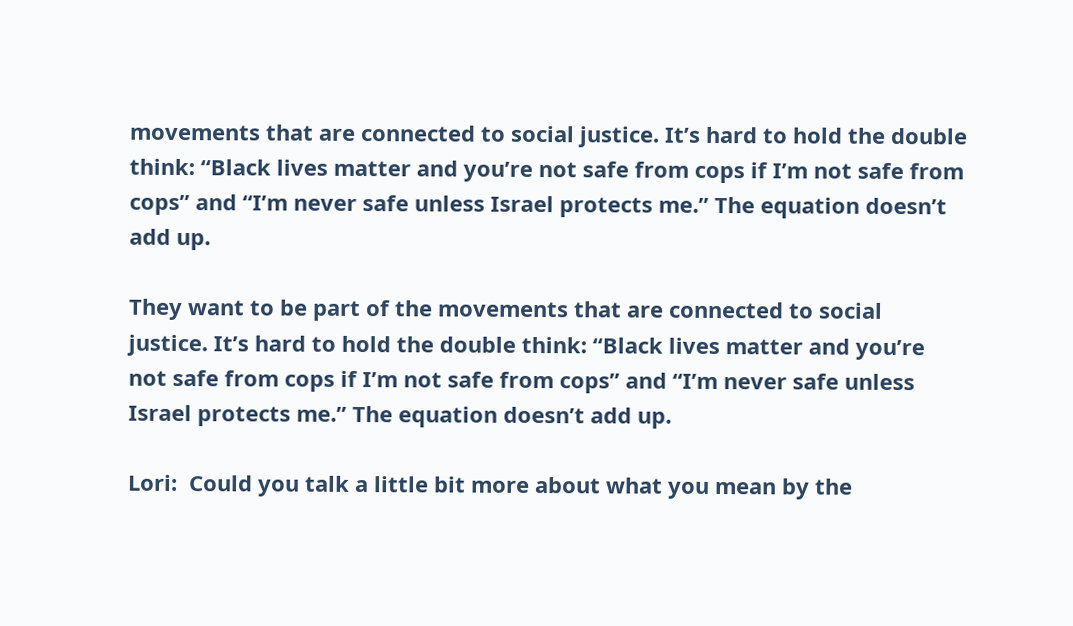movements that are connected to social justice. It’s hard to hold the double think: “Black lives matter and you’re not safe from cops if I’m not safe from cops” and “I’m never safe unless Israel protects me.” The equation doesn’t add up.

They want to be part of the movements that are connected to social justice. It’s hard to hold the double think: “Black lives matter and you’re not safe from cops if I’m not safe from cops” and “I’m never safe unless Israel protects me.” The equation doesn’t add up.

Lori:  Could you talk a little bit more about what you mean by the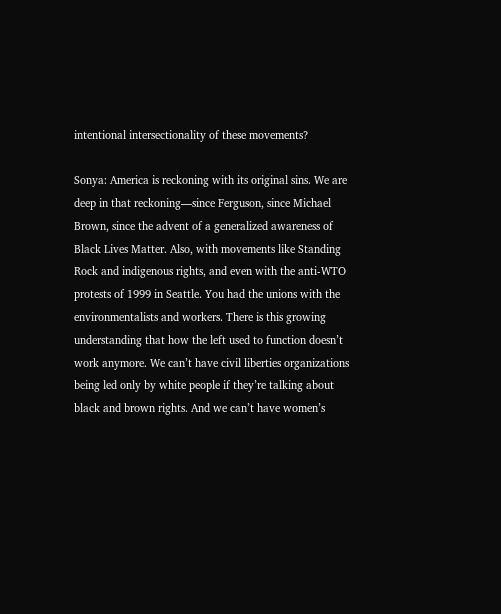intentional intersectionality of these movements?

Sonya: America is reckoning with its original sins. We are deep in that reckoning—since Ferguson, since Michael Brown, since the advent of a generalized awareness of Black Lives Matter. Also, with movements like Standing Rock and indigenous rights, and even with the anti-WTO protests of 1999 in Seattle. You had the unions with the environmentalists and workers. There is this growing understanding that how the left used to function doesn’t work anymore. We can’t have civil liberties organizations being led only by white people if they’re talking about black and brown rights. And we can’t have women’s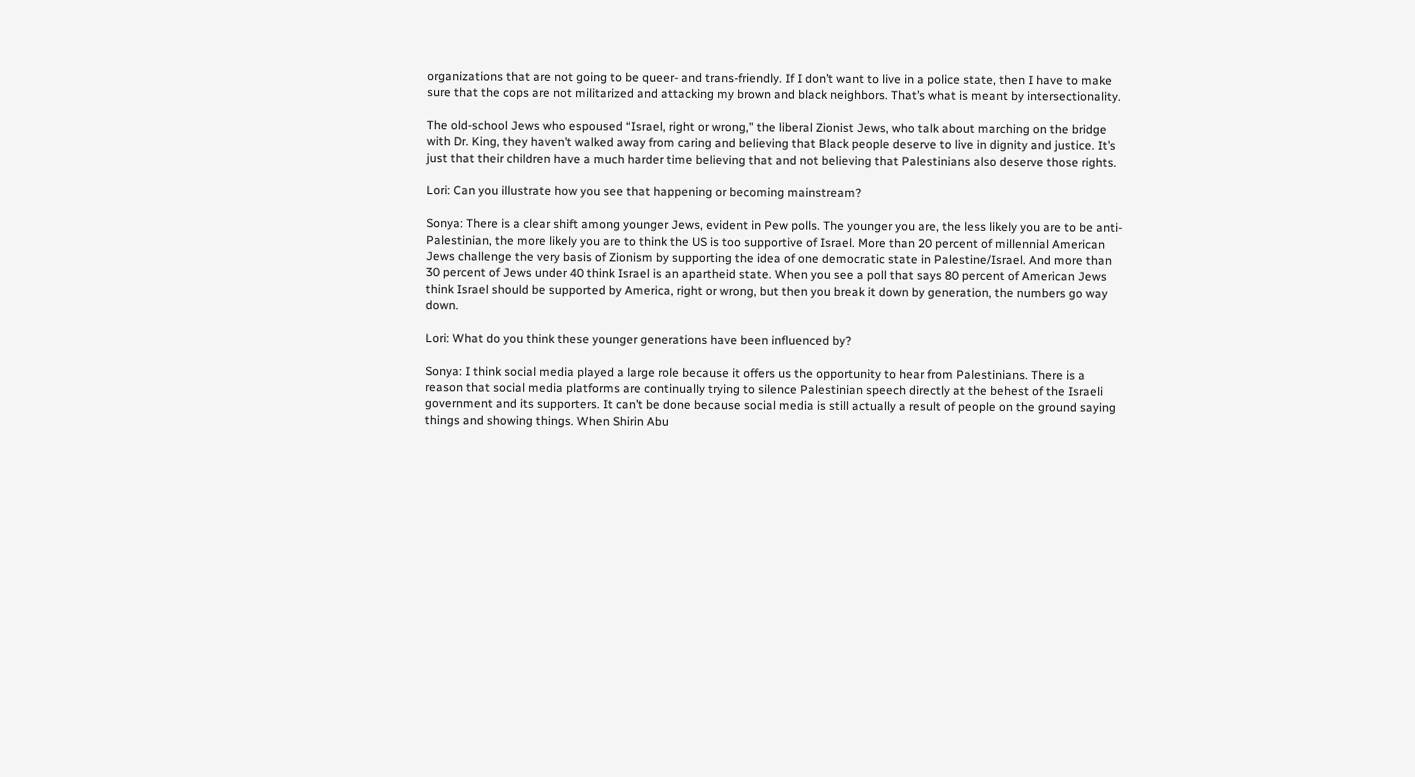organizations that are not going to be queer- and trans-friendly. If I don’t want to live in a police state, then I have to make sure that the cops are not militarized and attacking my brown and black neighbors. That’s what is meant by intersectionality.

The old-school Jews who espoused “Israel, right or wrong,” the liberal Zionist Jews, who talk about marching on the bridge with Dr. King, they haven’t walked away from caring and believing that Black people deserve to live in dignity and justice. It’s just that their children have a much harder time believing that and not believing that Palestinians also deserve those rights.

Lori: Can you illustrate how you see that happening or becoming mainstream?

Sonya: There is a clear shift among younger Jews, evident in Pew polls. The younger you are, the less likely you are to be anti-Palestinian, the more likely you are to think the US is too supportive of Israel. More than 20 percent of millennial American Jews challenge the very basis of Zionism by supporting the idea of one democratic state in Palestine/Israel. And more than 30 percent of Jews under 40 think Israel is an apartheid state. When you see a poll that says 80 percent of American Jews think Israel should be supported by America, right or wrong, but then you break it down by generation, the numbers go way down.

Lori: What do you think these younger generations have been influenced by?

Sonya: I think social media played a large role because it offers us the opportunity to hear from Palestinians. There is a reason that social media platforms are continually trying to silence Palestinian speech directly at the behest of the Israeli government and its supporters. It can’t be done because social media is still actually a result of people on the ground saying things and showing things. When Shirin Abu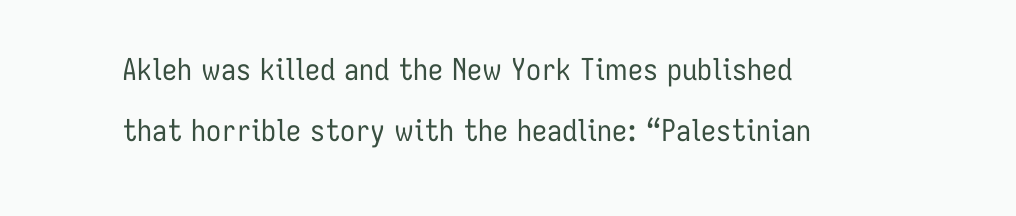Akleh was killed and the New York Times published that horrible story with the headline: “Palestinian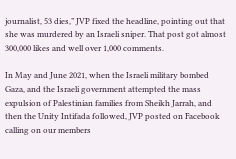journalist, 53 dies,” JVP fixed the headline, pointing out that she was murdered by an Israeli sniper. That post got almost 300,000 likes and well over 1,000 comments.

In May and June 2021, when the Israeli military bombed Gaza, and the Israeli government attempted the mass expulsion of Palestinian families from Sheikh Jarrah, and then the Unity Intifada followed, JVP posted on Facebook calling on our members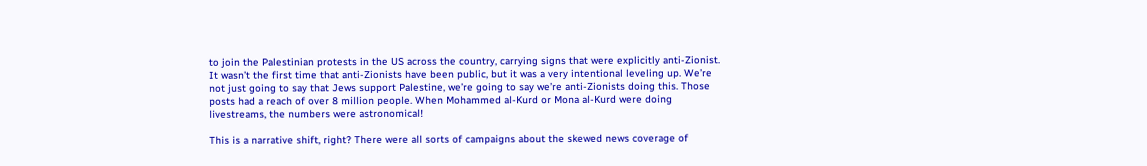to join the Palestinian protests in the US across the country, carrying signs that were explicitly anti-Zionist. It wasn’t the first time that anti-Zionists have been public, but it was a very intentional leveling up. We’re not just going to say that Jews support Palestine, we’re going to say we’re anti-Zionists doing this. Those posts had a reach of over 8 million people. When Mohammed al-Kurd or Mona al-Kurd were doing livestreams, the numbers were astronomical!

This is a narrative shift, right? There were all sorts of campaigns about the skewed news coverage of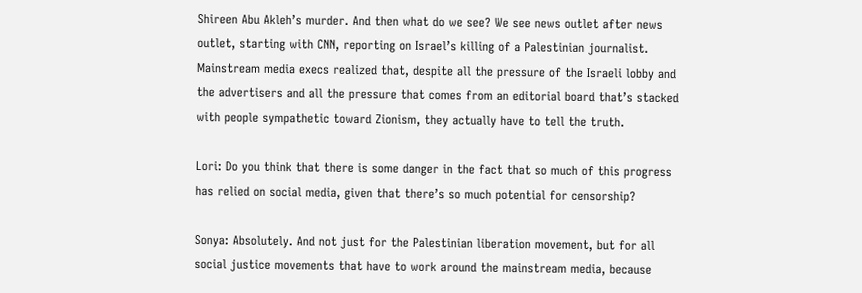Shireen Abu Akleh’s murder. And then what do we see? We see news outlet after news outlet, starting with CNN, reporting on Israel’s killing of a Palestinian journalist. Mainstream media execs realized that, despite all the pressure of the Israeli lobby and the advertisers and all the pressure that comes from an editorial board that’s stacked with people sympathetic toward Zionism, they actually have to tell the truth.

Lori: Do you think that there is some danger in the fact that so much of this progress has relied on social media, given that there’s so much potential for censorship?

Sonya: Absolutely. And not just for the Palestinian liberation movement, but for all social justice movements that have to work around the mainstream media, because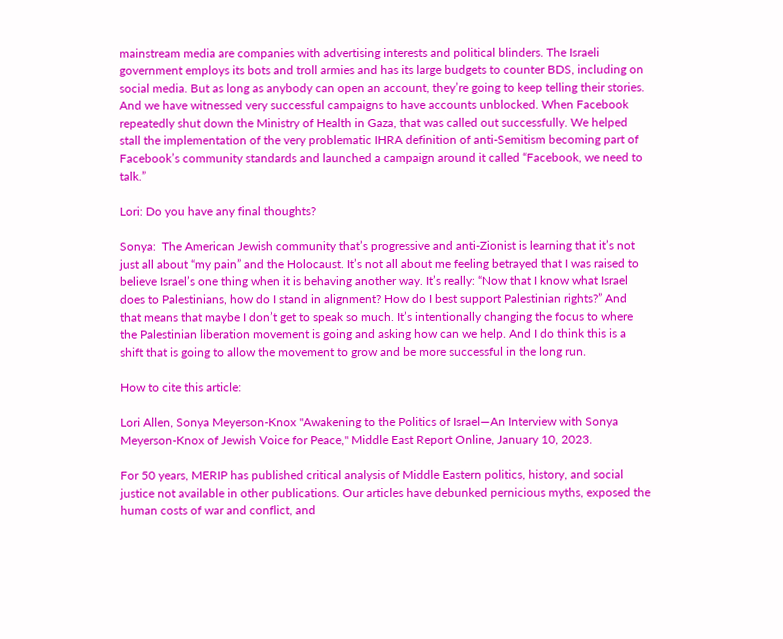mainstream media are companies with advertising interests and political blinders. The Israeli government employs its bots and troll armies and has its large budgets to counter BDS, including on social media. But as long as anybody can open an account, they’re going to keep telling their stories. And we have witnessed very successful campaigns to have accounts unblocked. When Facebook repeatedly shut down the Ministry of Health in Gaza, that was called out successfully. We helped stall the implementation of the very problematic IHRA definition of anti-Semitism becoming part of Facebook’s community standards and launched a campaign around it called “Facebook, we need to talk.”

Lori: Do you have any final thoughts?

Sonya:  The American Jewish community that’s progressive and anti-Zionist is learning that it’s not just all about “my pain” and the Holocaust. It’s not all about me feeling betrayed that I was raised to believe Israel’s one thing when it is behaving another way. It’s really: “Now that I know what Israel does to Palestinians, how do I stand in alignment? How do I best support Palestinian rights?” And that means that maybe I don’t get to speak so much. It’s intentionally changing the focus to where the Palestinian liberation movement is going and asking how can we help. And I do think this is a shift that is going to allow the movement to grow and be more successful in the long run.

How to cite this article:

Lori Allen, Sonya Meyerson-Knox "Awakening to the Politics of Israel—An Interview with Sonya Meyerson-Knox of Jewish Voice for Peace," Middle East Report Online, January 10, 2023.

For 50 years, MERIP has published critical analysis of Middle Eastern politics, history, and social justice not available in other publications. Our articles have debunked pernicious myths, exposed the human costs of war and conflict, and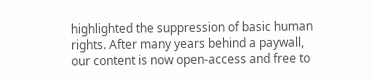highlighted the suppression of basic human rights. After many years behind a paywall, our content is now open-access and free to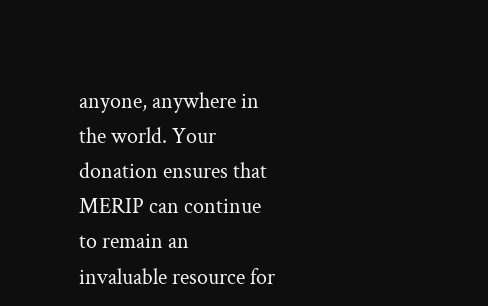anyone, anywhere in the world. Your donation ensures that MERIP can continue to remain an invaluable resource for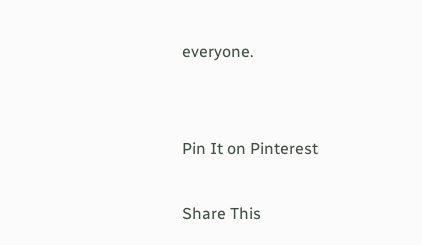everyone.


Pin It on Pinterest

Share This